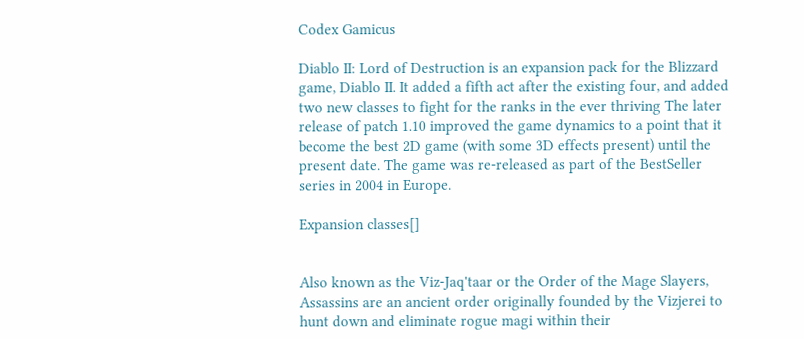Codex Gamicus

Diablo II: Lord of Destruction is an expansion pack for the Blizzard game, Diablo II. It added a fifth act after the existing four, and added two new classes to fight for the ranks in the ever thriving The later release of patch 1.10 improved the game dynamics to a point that it become the best 2D game (with some 3D effects present) until the present date. The game was re-released as part of the BestSeller series in 2004 in Europe.

Expansion classes[]


Also known as the Viz-Jaq'taar or the Order of the Mage Slayers, Assassins are an ancient order originally founded by the Vizjerei to hunt down and eliminate rogue magi within their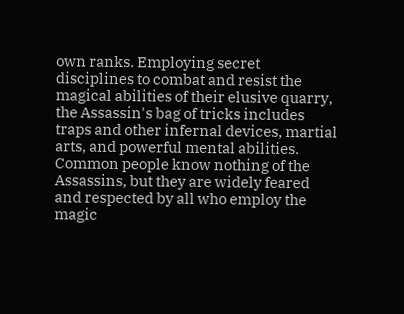own ranks. Employing secret disciplines to combat and resist the magical abilities of their elusive quarry, the Assassin's bag of tricks includes traps and other infernal devices, martial arts, and powerful mental abilities. Common people know nothing of the Assassins, but they are widely feared and respected by all who employ the magic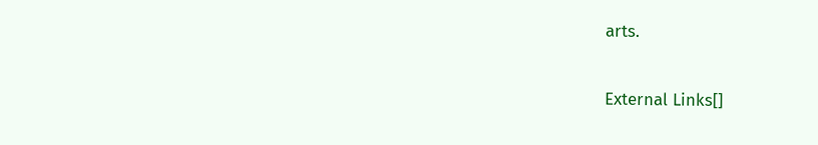arts.

External Links[]